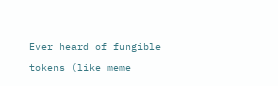Ever heard of fungible tokens (like meme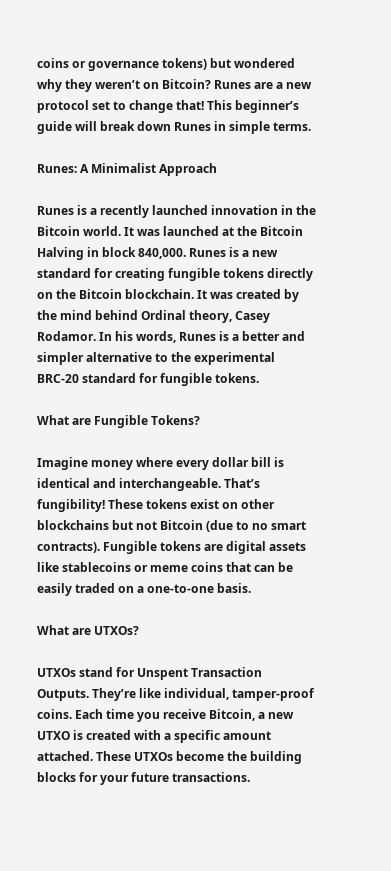coins or governance tokens) but wondered why they weren’t on Bitcoin? Runes are a new protocol set to change that! This beginner’s guide will break down Runes in simple terms.

Runes: A Minimalist Approach

Runes is a recently launched innovation in the Bitcoin world. It was launched at the Bitcoin Halving in block 840,000. Runes is a new standard for creating fungible tokens directly on the Bitcoin blockchain. It was created by the mind behind Ordinal theory, Casey Rodamor. In his words, Runes is a better and simpler alternative to the experimental BRC-20 standard for fungible tokens.

What are Fungible Tokens?

Imagine money where every dollar bill is identical and interchangeable. That’s fungibility! These tokens exist on other blockchains but not Bitcoin (due to no smart contracts). Fungible tokens are digital assets like stablecoins or meme coins that can be easily traded on a one-to-one basis.

What are UTXOs?

UTXOs stand for Unspent Transaction Outputs. They’re like individual, tamper-proof coins. Each time you receive Bitcoin, a new UTXO is created with a specific amount attached. These UTXOs become the building blocks for your future transactions.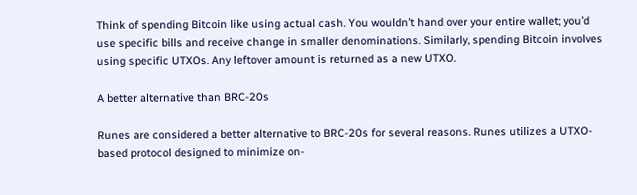Think of spending Bitcoin like using actual cash. You wouldn’t hand over your entire wallet; you’d use specific bills and receive change in smaller denominations. Similarly, spending Bitcoin involves using specific UTXOs. Any leftover amount is returned as a new UTXO.

A better alternative than BRC-20s

Runes are considered a better alternative to BRC-20s for several reasons. Runes utilizes a UTXO-based protocol designed to minimize on-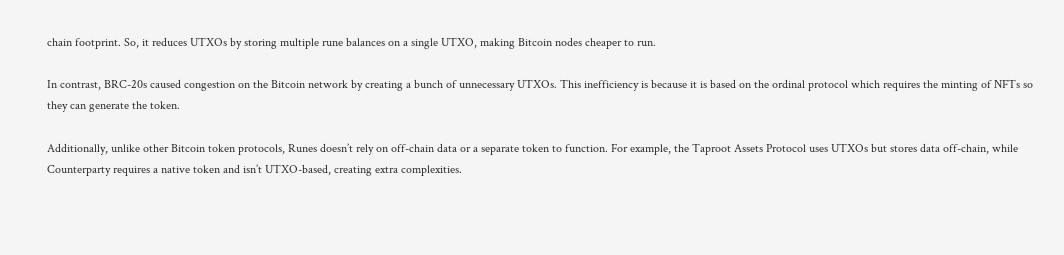chain footprint. So, it reduces UTXOs by storing multiple rune balances on a single UTXO, making Bitcoin nodes cheaper to run.

In contrast, BRC-20s caused congestion on the Bitcoin network by creating a bunch of unnecessary UTXOs. This inefficiency is because it is based on the ordinal protocol which requires the minting of NFTs so they can generate the token.

Additionally, unlike other Bitcoin token protocols, Runes doesn’t rely on off-chain data or a separate token to function. For example, the Taproot Assets Protocol uses UTXOs but stores data off-chain, while Counterparty requires a native token and isn’t UTXO-based, creating extra complexities.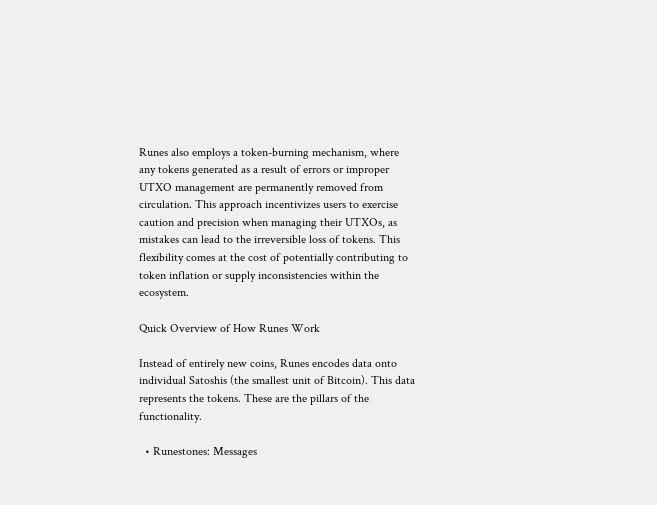Runes also employs a token-burning mechanism, where any tokens generated as a result of errors or improper UTXO management are permanently removed from circulation. This approach incentivizes users to exercise caution and precision when managing their UTXOs, as mistakes can lead to the irreversible loss of tokens. This flexibility comes at the cost of potentially contributing to token inflation or supply inconsistencies within the ecosystem.

Quick Overview of How Runes Work

Instead of entirely new coins, Runes encodes data onto individual Satoshis (the smallest unit of Bitcoin). This data represents the tokens. These are the pillars of the functionality.

  • Runestones: Messages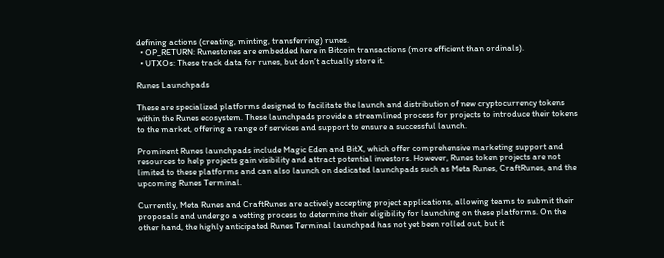defining actions (creating, minting, transferring) runes.
  • OP_RETURN: Runestones are embedded here in Bitcoin transactions (more efficient than ordinals).
  • UTXOs: These track data for runes, but don’t actually store it.

Runes Launchpads

These are specialized platforms designed to facilitate the launch and distribution of new cryptocurrency tokens within the Runes ecosystem. These launchpads provide a streamlined process for projects to introduce their tokens to the market, offering a range of services and support to ensure a successful launch.

Prominent Runes launchpads include Magic Eden and BitX, which offer comprehensive marketing support and resources to help projects gain visibility and attract potential investors. However, Runes token projects are not limited to these platforms and can also launch on dedicated launchpads such as Meta Runes, CraftRunes, and the upcoming Runes Terminal.

Currently, Meta Runes and CraftRunes are actively accepting project applications, allowing teams to submit their proposals and undergo a vetting process to determine their eligibility for launching on these platforms. On the other hand, the highly anticipated Runes Terminal launchpad has not yet been rolled out, but it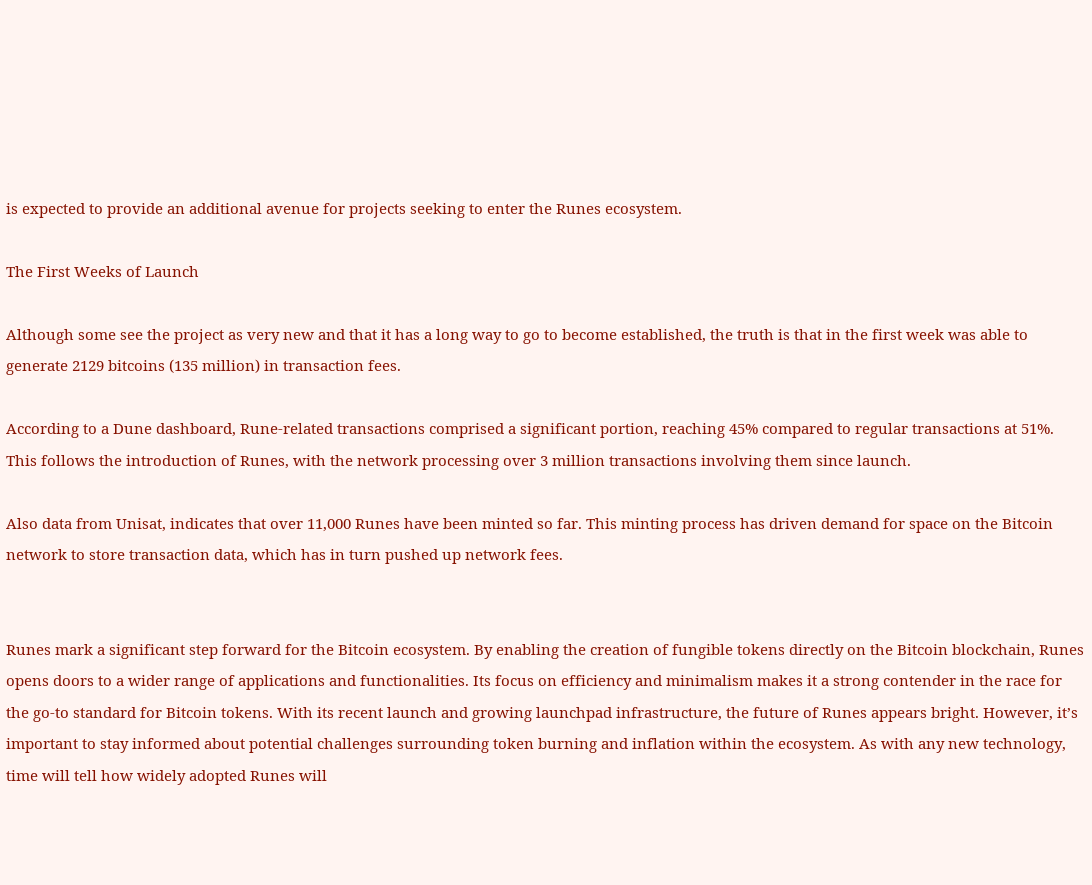is expected to provide an additional avenue for projects seeking to enter the Runes ecosystem.

The First Weeks of Launch

Although some see the project as very new and that it has a long way to go to become established, the truth is that in the first week was able to generate 2129 bitcoins (135 million) in transaction fees.

According to a Dune dashboard, Rune-related transactions comprised a significant portion, reaching 45% compared to regular transactions at 51%. This follows the introduction of Runes, with the network processing over 3 million transactions involving them since launch.

Also data from Unisat, indicates that over 11,000 Runes have been minted so far. This minting process has driven demand for space on the Bitcoin network to store transaction data, which has in turn pushed up network fees.


Runes mark a significant step forward for the Bitcoin ecosystem. By enabling the creation of fungible tokens directly on the Bitcoin blockchain, Runes opens doors to a wider range of applications and functionalities. Its focus on efficiency and minimalism makes it a strong contender in the race for the go-to standard for Bitcoin tokens. With its recent launch and growing launchpad infrastructure, the future of Runes appears bright. However, it’s important to stay informed about potential challenges surrounding token burning and inflation within the ecosystem. As with any new technology, time will tell how widely adopted Runes will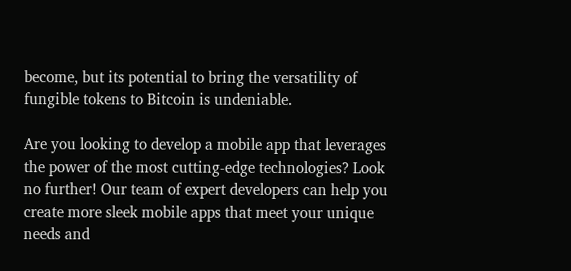become, but its potential to bring the versatility of fungible tokens to Bitcoin is undeniable.

Are you looking to develop a mobile app that leverages the power of the most cutting-edge technologies? Look no further! Our team of expert developers can help you create more sleek mobile apps that meet your unique needs and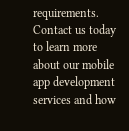requirements. Contact us today to learn more about our mobile app development services and how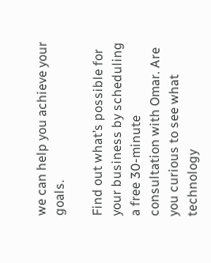we can help you achieve your goals.

Find out what’s possible for your business by scheduling a free 30-minute consultation with Omar. Are you curious to see what technology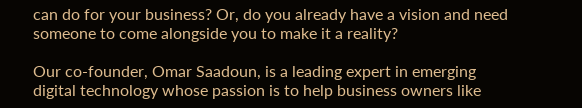can do for your business? Or, do you already have a vision and need someone to come alongside you to make it a reality?

Our co-founder, Omar Saadoun, is a leading expert in emerging digital technology whose passion is to help business owners like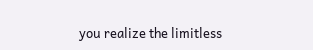you realize the limitless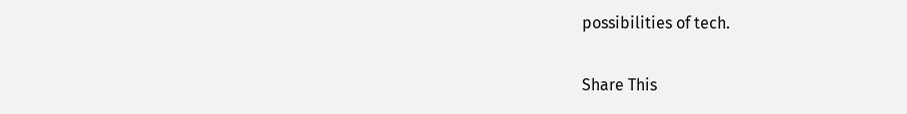possibilities of tech.

Share This